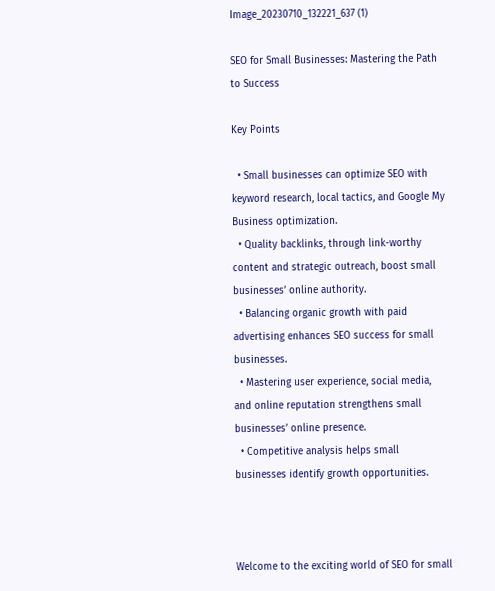Image_20230710_132221_637 (1)

SEO for Small Businesses: Mastering the Path to Success

Key Points

  • Small businesses can optimize SEO with keyword research, local tactics, and Google My Business optimization.
  • Quality backlinks, through link-worthy content and strategic outreach, boost small businesses’ online authority.
  • Balancing organic growth with paid advertising enhances SEO success for small businesses.
  • Mastering user experience, social media, and online reputation strengthens small businesses’ online presence.
  • Competitive analysis helps small businesses identify growth opportunities.



Welcome to the exciting world of SEO for small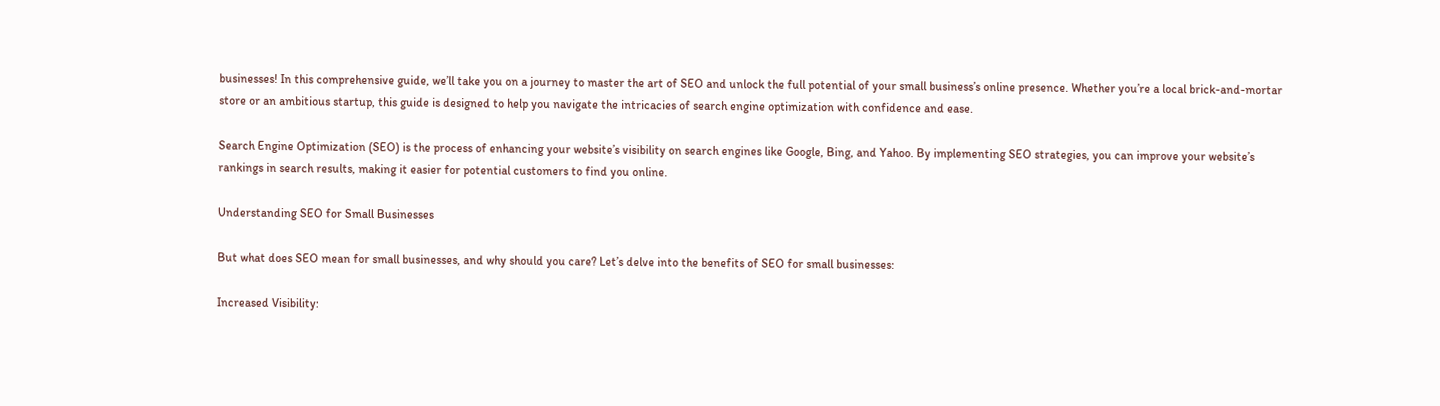businesses! In this comprehensive guide, we’ll take you on a journey to master the art of SEO and unlock the full potential of your small business’s online presence. Whether you’re a local brick-and-mortar store or an ambitious startup, this guide is designed to help you navigate the intricacies of search engine optimization with confidence and ease.

Search Engine Optimization (SEO) is the process of enhancing your website’s visibility on search engines like Google, Bing, and Yahoo. By implementing SEO strategies, you can improve your website’s rankings in search results, making it easier for potential customers to find you online.

Understanding SEO for Small Businesses

But what does SEO mean for small businesses, and why should you care? Let’s delve into the benefits of SEO for small businesses:

Increased Visibility: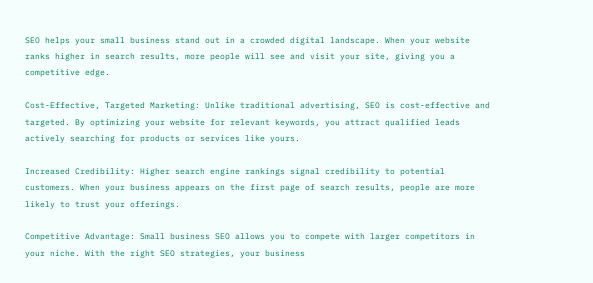SEO helps your small business stand out in a crowded digital landscape. When your website ranks higher in search results, more people will see and visit your site, giving you a competitive edge.

Cost-Effective, Targeted Marketing: Unlike traditional advertising, SEO is cost-effective and targeted. By optimizing your website for relevant keywords, you attract qualified leads actively searching for products or services like yours.

Increased Credibility: Higher search engine rankings signal credibility to potential customers. When your business appears on the first page of search results, people are more likely to trust your offerings.

Competitive Advantage: Small business SEO allows you to compete with larger competitors in your niche. With the right SEO strategies, your business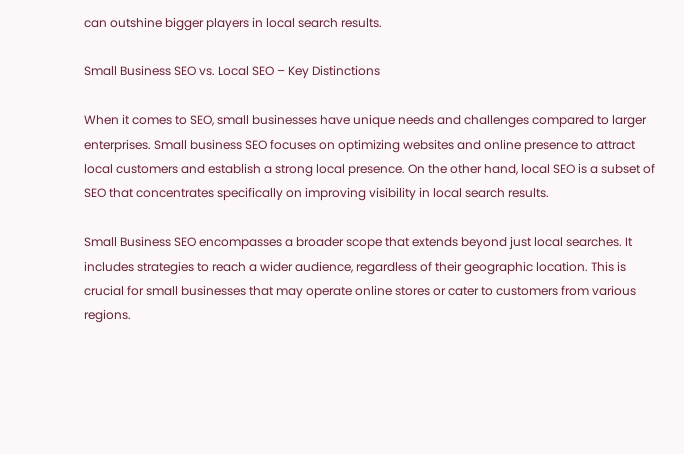can outshine bigger players in local search results.

Small Business SEO vs. Local SEO – Key Distinctions

When it comes to SEO, small businesses have unique needs and challenges compared to larger enterprises. Small business SEO focuses on optimizing websites and online presence to attract local customers and establish a strong local presence. On the other hand, local SEO is a subset of SEO that concentrates specifically on improving visibility in local search results.

Small Business SEO encompasses a broader scope that extends beyond just local searches. It includes strategies to reach a wider audience, regardless of their geographic location. This is crucial for small businesses that may operate online stores or cater to customers from various regions.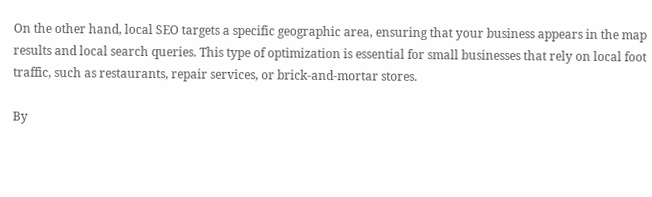On the other hand, local SEO targets a specific geographic area, ensuring that your business appears in the map results and local search queries. This type of optimization is essential for small businesses that rely on local foot traffic, such as restaurants, repair services, or brick-and-mortar stores.

By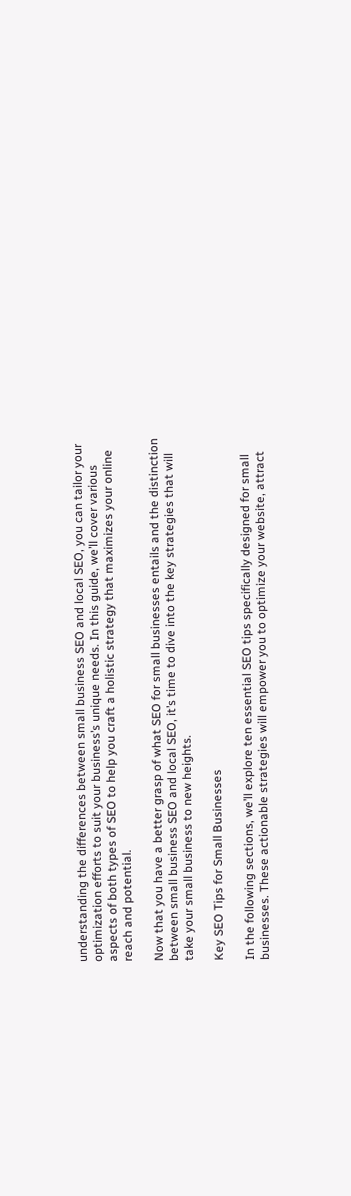understanding the differences between small business SEO and local SEO, you can tailor your optimization efforts to suit your business’s unique needs. In this guide, we’ll cover various aspects of both types of SEO to help you craft a holistic strategy that maximizes your online reach and potential.

Now that you have a better grasp of what SEO for small businesses entails and the distinction between small business SEO and local SEO, it’s time to dive into the key strategies that will take your small business to new heights.

Key SEO Tips for Small Businesses

In the following sections, we’ll explore ten essential SEO tips specifically designed for small businesses. These actionable strategies will empower you to optimize your website, attract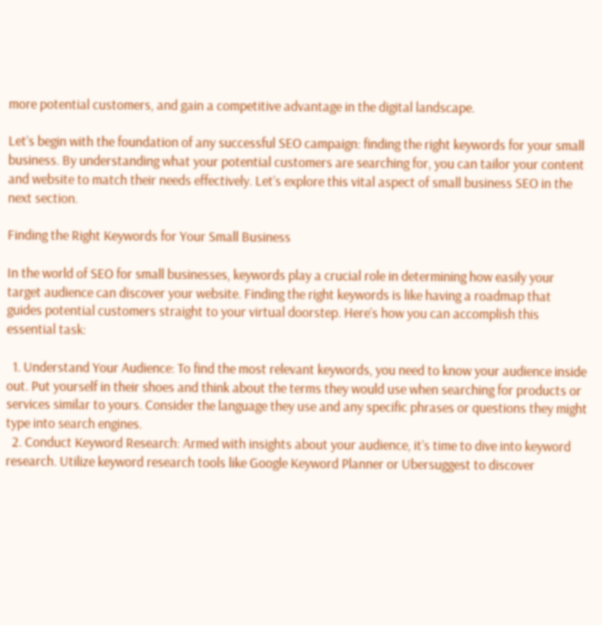more potential customers, and gain a competitive advantage in the digital landscape.

Let’s begin with the foundation of any successful SEO campaign: finding the right keywords for your small business. By understanding what your potential customers are searching for, you can tailor your content and website to match their needs effectively. Let’s explore this vital aspect of small business SEO in the next section.

Finding the Right Keywords for Your Small Business

In the world of SEO for small businesses, keywords play a crucial role in determining how easily your target audience can discover your website. Finding the right keywords is like having a roadmap that guides potential customers straight to your virtual doorstep. Here’s how you can accomplish this essential task:

  1. Understand Your Audience: To find the most relevant keywords, you need to know your audience inside out. Put yourself in their shoes and think about the terms they would use when searching for products or services similar to yours. Consider the language they use and any specific phrases or questions they might type into search engines.
  2. Conduct Keyword Research: Armed with insights about your audience, it’s time to dive into keyword research. Utilize keyword research tools like Google Keyword Planner or Ubersuggest to discover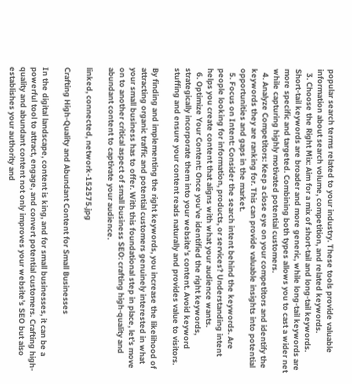popular search terms related to your industry. These tools provide valuable information about search volume, competition, and related keywords.
  3. Choose the Right Mix: Aim for a mix of short-tail and long-tail keywords. Short-tail keywords are broader and more generic, while long-tail keywords are more specific and targeted. Combining both types allows you to cast a wider net while capturing highly motivated potential customers.
  4. Analyze Competitors: Keep a close eye on your competitors and identify the keywords they are ranking for. This can provide valuable insights into potential opportunities and gaps in the market.
  5. Focus on Intent: Consider the search intent behind the keywords. Are people looking for information, products, or services? Understanding intent helps you create content that aligns with what your audience wants.
  6. Optimize Your Content: Once you’ve identified the right keywords, strategically incorporate them into your website’s content. Avoid keyword stuffing and ensure your content reads naturally and provides value to visitors.

By finding and implementing the right keywords, you increase the likelihood of attracting organic traffic and potential customers genuinely interested in what your small business has to offer. With this foundational step in place, let’s move on to another critical aspect of small business SEO: crafting high-quality and abundant content to captivate your audience.

linked, connected, network-152575.jpg

Crafting High-Quality and Abundant Content for Small Businesses

In the digital landscape, content is king, and for small businesses, it can be a powerful tool to attract, engage, and convert potential customers. Crafting high-quality and abundant content not only improves your website’s SEO but also establishes your authority and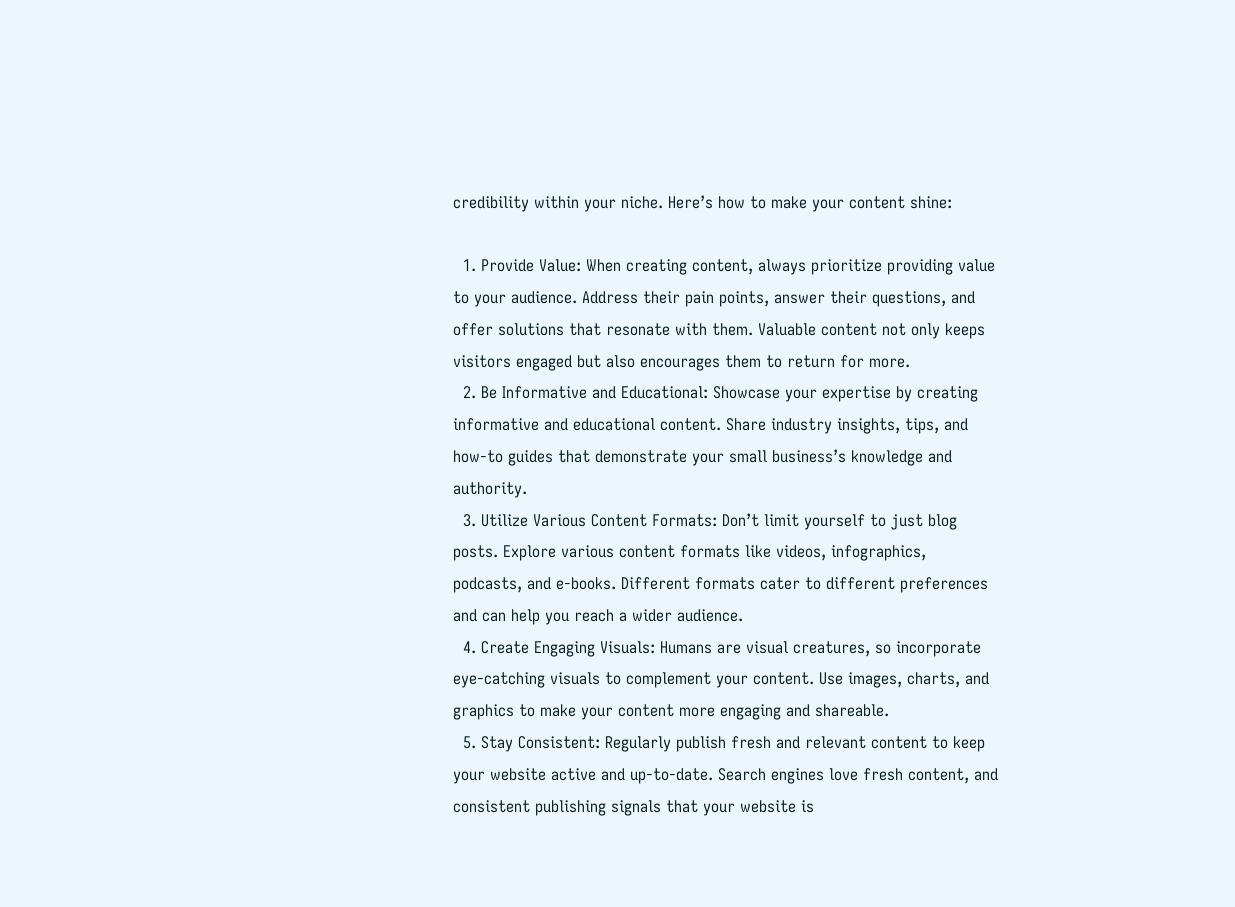credibility within your niche. Here’s how to make your content shine:

  1. Provide Value: When creating content, always prioritize providing value to your audience. Address their pain points, answer their questions, and offer solutions that resonate with them. Valuable content not only keeps visitors engaged but also encourages them to return for more.
  2. Be Informative and Educational: Showcase your expertise by creating informative and educational content. Share industry insights, tips, and how-to guides that demonstrate your small business’s knowledge and authority.
  3. Utilize Various Content Formats: Don’t limit yourself to just blog posts. Explore various content formats like videos, infographics, podcasts, and e-books. Different formats cater to different preferences and can help you reach a wider audience.
  4. Create Engaging Visuals: Humans are visual creatures, so incorporate eye-catching visuals to complement your content. Use images, charts, and graphics to make your content more engaging and shareable.
  5. Stay Consistent: Regularly publish fresh and relevant content to keep your website active and up-to-date. Search engines love fresh content, and consistent publishing signals that your website is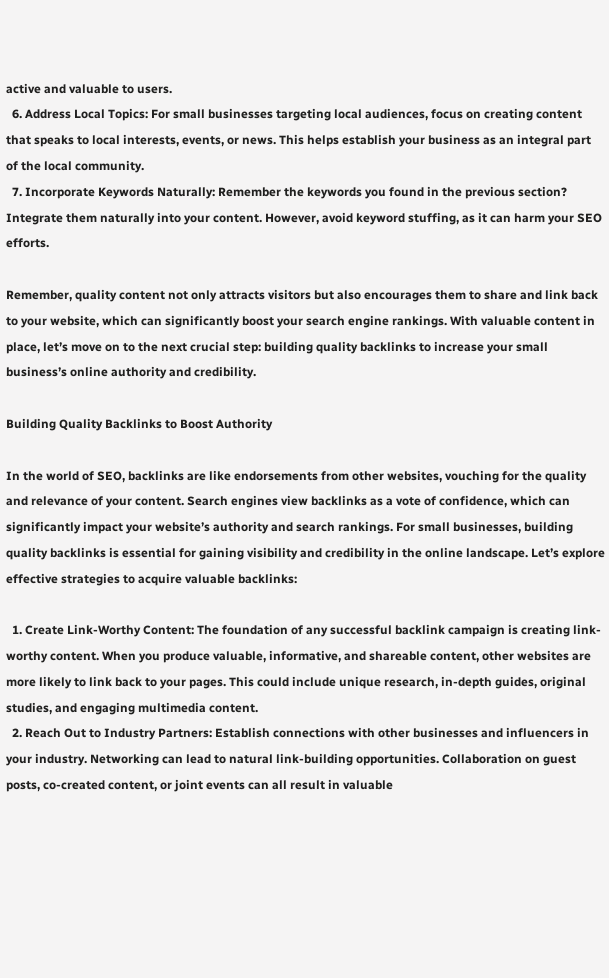active and valuable to users.
  6. Address Local Topics: For small businesses targeting local audiences, focus on creating content that speaks to local interests, events, or news. This helps establish your business as an integral part of the local community.
  7. Incorporate Keywords Naturally: Remember the keywords you found in the previous section? Integrate them naturally into your content. However, avoid keyword stuffing, as it can harm your SEO efforts.

Remember, quality content not only attracts visitors but also encourages them to share and link back to your website, which can significantly boost your search engine rankings. With valuable content in place, let’s move on to the next crucial step: building quality backlinks to increase your small business’s online authority and credibility.

Building Quality Backlinks to Boost Authority

In the world of SEO, backlinks are like endorsements from other websites, vouching for the quality and relevance of your content. Search engines view backlinks as a vote of confidence, which can significantly impact your website’s authority and search rankings. For small businesses, building quality backlinks is essential for gaining visibility and credibility in the online landscape. Let’s explore effective strategies to acquire valuable backlinks:

  1. Create Link-Worthy Content: The foundation of any successful backlink campaign is creating link-worthy content. When you produce valuable, informative, and shareable content, other websites are more likely to link back to your pages. This could include unique research, in-depth guides, original studies, and engaging multimedia content.
  2. Reach Out to Industry Partners: Establish connections with other businesses and influencers in your industry. Networking can lead to natural link-building opportunities. Collaboration on guest posts, co-created content, or joint events can all result in valuable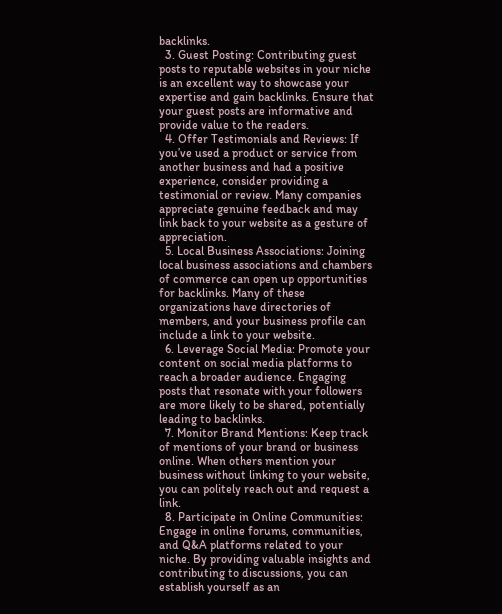backlinks.
  3. Guest Posting: Contributing guest posts to reputable websites in your niche is an excellent way to showcase your expertise and gain backlinks. Ensure that your guest posts are informative and provide value to the readers.
  4. Offer Testimonials and Reviews: If you’ve used a product or service from another business and had a positive experience, consider providing a testimonial or review. Many companies appreciate genuine feedback and may link back to your website as a gesture of appreciation.
  5. Local Business Associations: Joining local business associations and chambers of commerce can open up opportunities for backlinks. Many of these organizations have directories of members, and your business profile can include a link to your website.
  6. Leverage Social Media: Promote your content on social media platforms to reach a broader audience. Engaging posts that resonate with your followers are more likely to be shared, potentially leading to backlinks.
  7. Monitor Brand Mentions: Keep track of mentions of your brand or business online. When others mention your business without linking to your website, you can politely reach out and request a link.
  8. Participate in Online Communities: Engage in online forums, communities, and Q&A platforms related to your niche. By providing valuable insights and contributing to discussions, you can establish yourself as an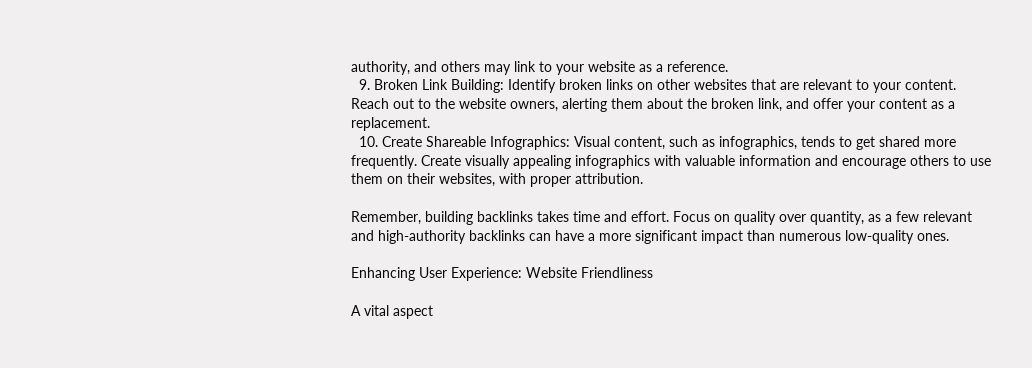authority, and others may link to your website as a reference.
  9. Broken Link Building: Identify broken links on other websites that are relevant to your content. Reach out to the website owners, alerting them about the broken link, and offer your content as a replacement.
  10. Create Shareable Infographics: Visual content, such as infographics, tends to get shared more frequently. Create visually appealing infographics with valuable information and encourage others to use them on their websites, with proper attribution.

Remember, building backlinks takes time and effort. Focus on quality over quantity, as a few relevant and high-authority backlinks can have a more significant impact than numerous low-quality ones.

Enhancing User Experience: Website Friendliness

A vital aspect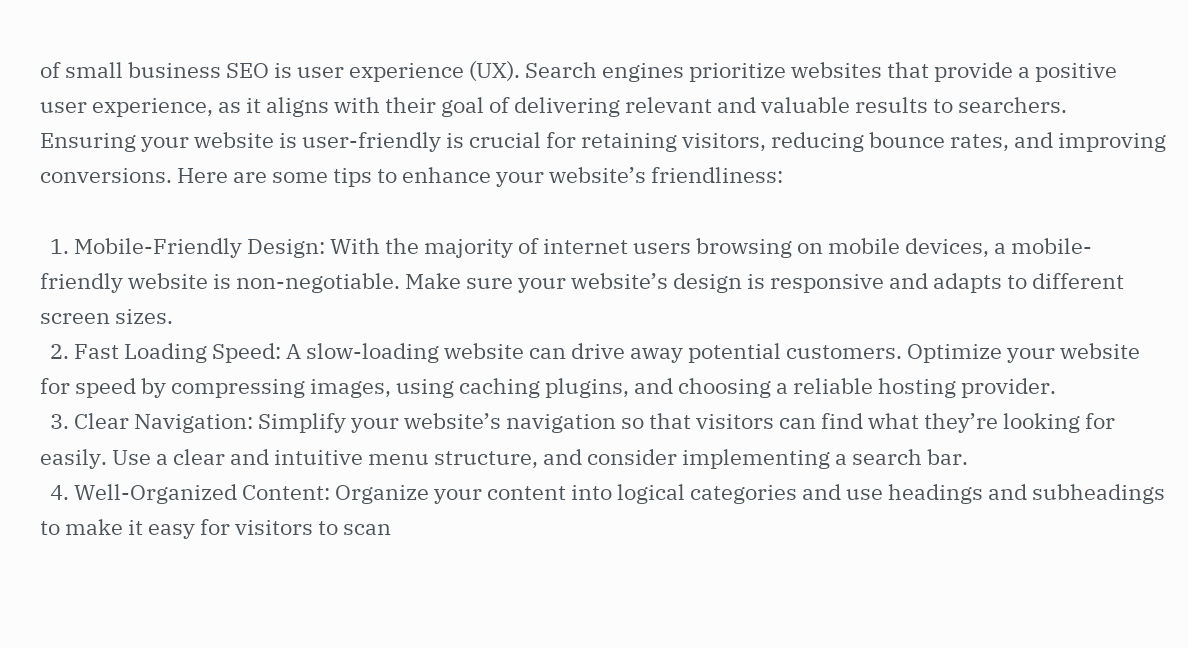of small business SEO is user experience (UX). Search engines prioritize websites that provide a positive user experience, as it aligns with their goal of delivering relevant and valuable results to searchers. Ensuring your website is user-friendly is crucial for retaining visitors, reducing bounce rates, and improving conversions. Here are some tips to enhance your website’s friendliness:

  1. Mobile-Friendly Design: With the majority of internet users browsing on mobile devices, a mobile-friendly website is non-negotiable. Make sure your website’s design is responsive and adapts to different screen sizes.
  2. Fast Loading Speed: A slow-loading website can drive away potential customers. Optimize your website for speed by compressing images, using caching plugins, and choosing a reliable hosting provider.
  3. Clear Navigation: Simplify your website’s navigation so that visitors can find what they’re looking for easily. Use a clear and intuitive menu structure, and consider implementing a search bar.
  4. Well-Organized Content: Organize your content into logical categories and use headings and subheadings to make it easy for visitors to scan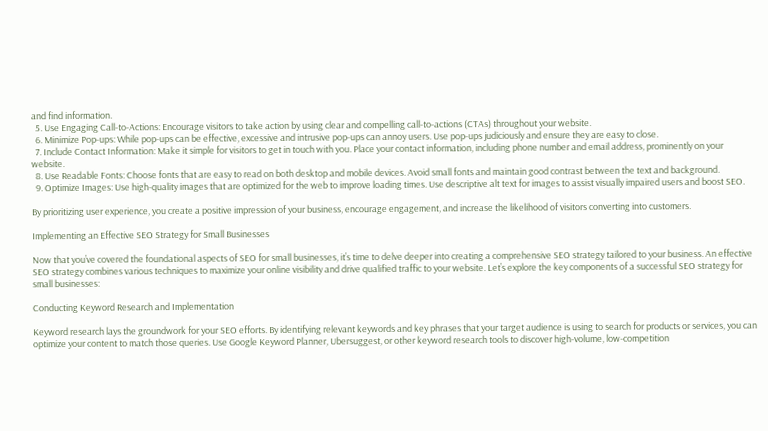and find information.
  5. Use Engaging Call-to-Actions: Encourage visitors to take action by using clear and compelling call-to-actions (CTAs) throughout your website.
  6. Minimize Pop-ups: While pop-ups can be effective, excessive and intrusive pop-ups can annoy users. Use pop-ups judiciously and ensure they are easy to close.
  7. Include Contact Information: Make it simple for visitors to get in touch with you. Place your contact information, including phone number and email address, prominently on your website.
  8. Use Readable Fonts: Choose fonts that are easy to read on both desktop and mobile devices. Avoid small fonts and maintain good contrast between the text and background.
  9. Optimize Images: Use high-quality images that are optimized for the web to improve loading times. Use descriptive alt text for images to assist visually impaired users and boost SEO.

By prioritizing user experience, you create a positive impression of your business, encourage engagement, and increase the likelihood of visitors converting into customers.

Implementing an Effective SEO Strategy for Small Businesses

Now that you’ve covered the foundational aspects of SEO for small businesses, it’s time to delve deeper into creating a comprehensive SEO strategy tailored to your business. An effective SEO strategy combines various techniques to maximize your online visibility and drive qualified traffic to your website. Let’s explore the key components of a successful SEO strategy for small businesses:

Conducting Keyword Research and Implementation

Keyword research lays the groundwork for your SEO efforts. By identifying relevant keywords and key phrases that your target audience is using to search for products or services, you can optimize your content to match those queries. Use Google Keyword Planner, Ubersuggest, or other keyword research tools to discover high-volume, low-competition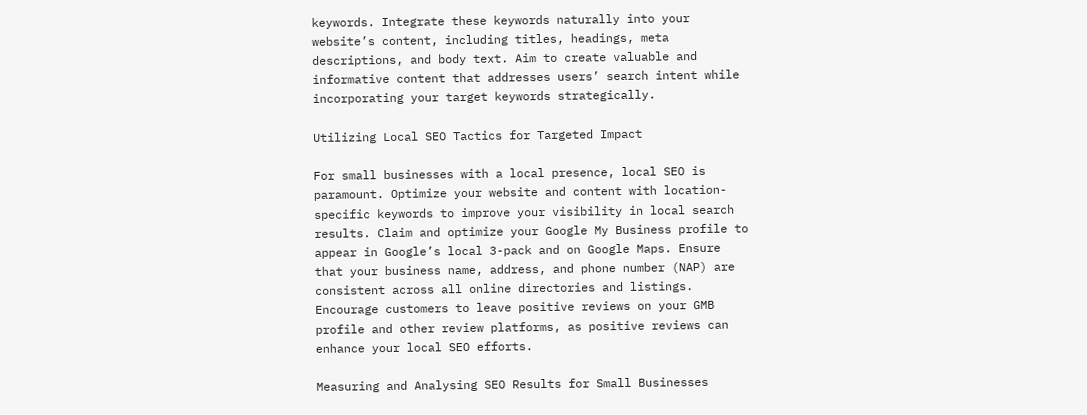keywords. Integrate these keywords naturally into your website’s content, including titles, headings, meta descriptions, and body text. Aim to create valuable and informative content that addresses users’ search intent while incorporating your target keywords strategically.

Utilizing Local SEO Tactics for Targeted Impact

For small businesses with a local presence, local SEO is paramount. Optimize your website and content with location-specific keywords to improve your visibility in local search results. Claim and optimize your Google My Business profile to appear in Google’s local 3-pack and on Google Maps. Ensure that your business name, address, and phone number (NAP) are consistent across all online directories and listings. Encourage customers to leave positive reviews on your GMB profile and other review platforms, as positive reviews can enhance your local SEO efforts.

Measuring and Analysing SEO Results for Small Businesses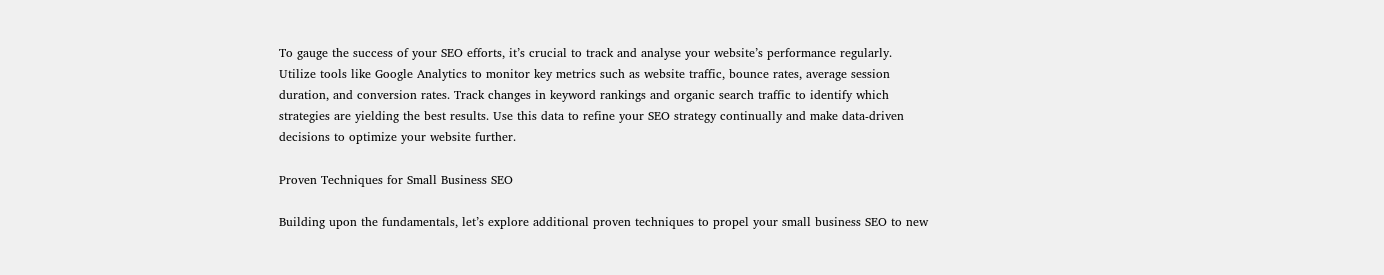To gauge the success of your SEO efforts, it’s crucial to track and analyse your website’s performance regularly. Utilize tools like Google Analytics to monitor key metrics such as website traffic, bounce rates, average session duration, and conversion rates. Track changes in keyword rankings and organic search traffic to identify which strategies are yielding the best results. Use this data to refine your SEO strategy continually and make data-driven decisions to optimize your website further.

Proven Techniques for Small Business SEO

Building upon the fundamentals, let’s explore additional proven techniques to propel your small business SEO to new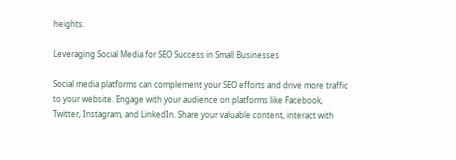heights.

Leveraging Social Media for SEO Success in Small Businesses

Social media platforms can complement your SEO efforts and drive more traffic to your website. Engage with your audience on platforms like Facebook, Twitter, Instagram, and LinkedIn. Share your valuable content, interact with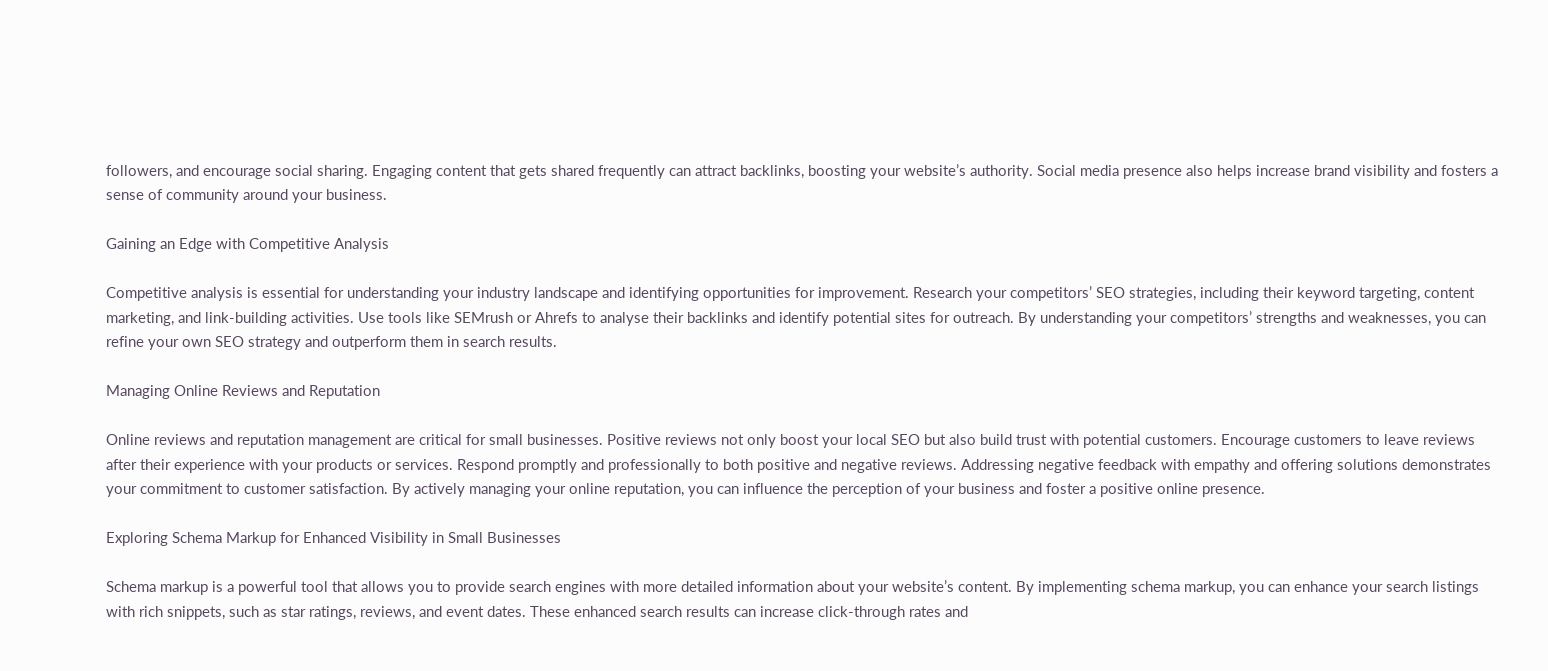followers, and encourage social sharing. Engaging content that gets shared frequently can attract backlinks, boosting your website’s authority. Social media presence also helps increase brand visibility and fosters a sense of community around your business.

Gaining an Edge with Competitive Analysis

Competitive analysis is essential for understanding your industry landscape and identifying opportunities for improvement. Research your competitors’ SEO strategies, including their keyword targeting, content marketing, and link-building activities. Use tools like SEMrush or Ahrefs to analyse their backlinks and identify potential sites for outreach. By understanding your competitors’ strengths and weaknesses, you can refine your own SEO strategy and outperform them in search results.

Managing Online Reviews and Reputation

Online reviews and reputation management are critical for small businesses. Positive reviews not only boost your local SEO but also build trust with potential customers. Encourage customers to leave reviews after their experience with your products or services. Respond promptly and professionally to both positive and negative reviews. Addressing negative feedback with empathy and offering solutions demonstrates your commitment to customer satisfaction. By actively managing your online reputation, you can influence the perception of your business and foster a positive online presence.

Exploring Schema Markup for Enhanced Visibility in Small Businesses

Schema markup is a powerful tool that allows you to provide search engines with more detailed information about your website’s content. By implementing schema markup, you can enhance your search listings with rich snippets, such as star ratings, reviews, and event dates. These enhanced search results can increase click-through rates and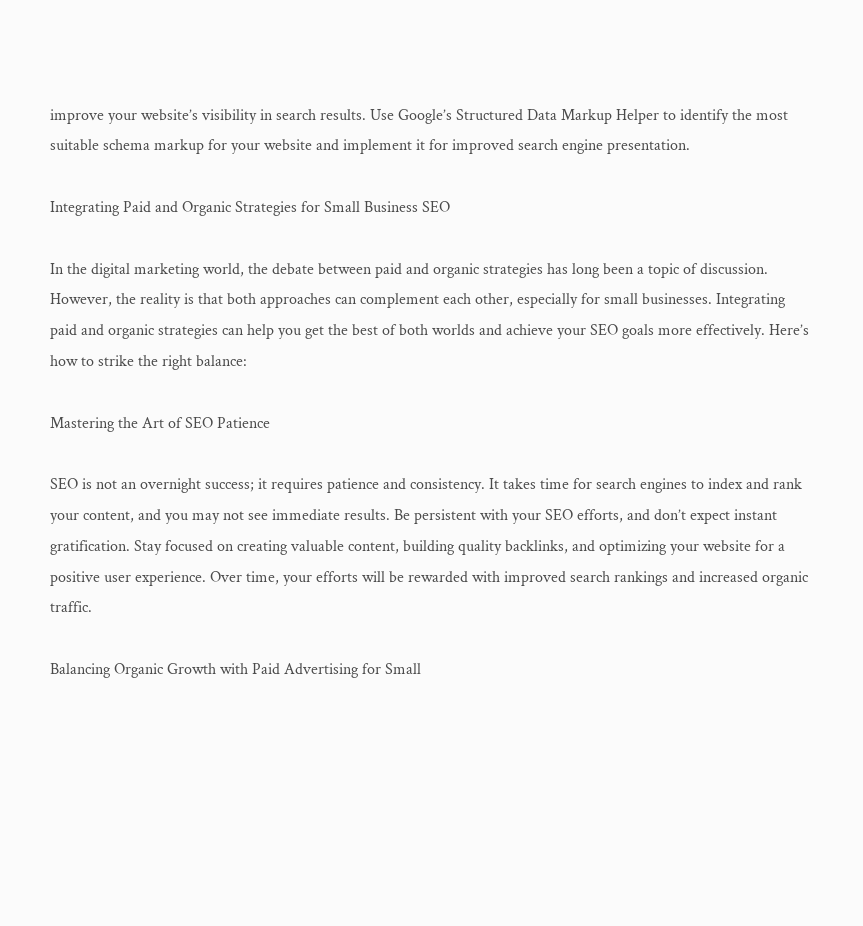improve your website’s visibility in search results. Use Google’s Structured Data Markup Helper to identify the most suitable schema markup for your website and implement it for improved search engine presentation.

Integrating Paid and Organic Strategies for Small Business SEO

In the digital marketing world, the debate between paid and organic strategies has long been a topic of discussion. However, the reality is that both approaches can complement each other, especially for small businesses. Integrating paid and organic strategies can help you get the best of both worlds and achieve your SEO goals more effectively. Here’s how to strike the right balance:

Mastering the Art of SEO Patience

SEO is not an overnight success; it requires patience and consistency. It takes time for search engines to index and rank your content, and you may not see immediate results. Be persistent with your SEO efforts, and don’t expect instant gratification. Stay focused on creating valuable content, building quality backlinks, and optimizing your website for a positive user experience. Over time, your efforts will be rewarded with improved search rankings and increased organic traffic.

Balancing Organic Growth with Paid Advertising for Small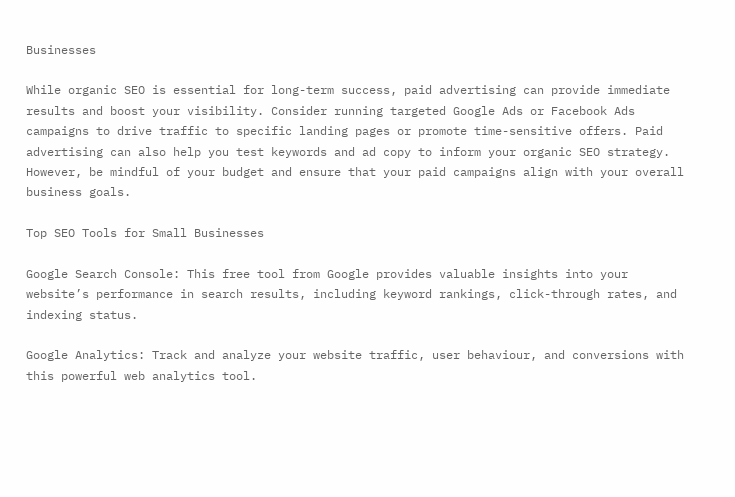Businesses

While organic SEO is essential for long-term success, paid advertising can provide immediate results and boost your visibility. Consider running targeted Google Ads or Facebook Ads campaigns to drive traffic to specific landing pages or promote time-sensitive offers. Paid advertising can also help you test keywords and ad copy to inform your organic SEO strategy. However, be mindful of your budget and ensure that your paid campaigns align with your overall business goals.

Top SEO Tools for Small Businesses

Google Search Console: This free tool from Google provides valuable insights into your website’s performance in search results, including keyword rankings, click-through rates, and indexing status.

Google Analytics: Track and analyze your website traffic, user behaviour, and conversions with this powerful web analytics tool.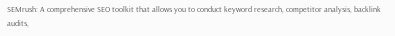SEMrush: A comprehensive SEO toolkit that allows you to conduct keyword research, competitor analysis, backlink audits,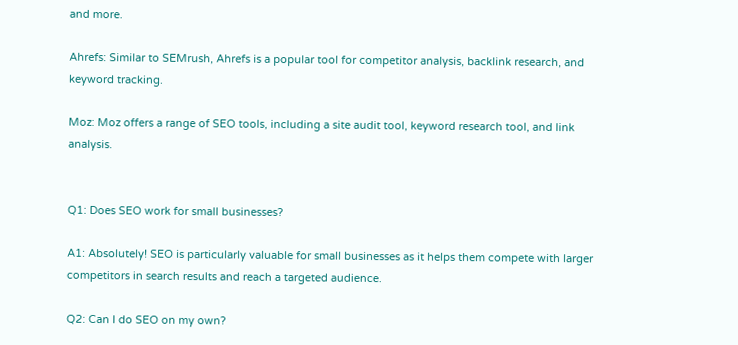and more.

Ahrefs: Similar to SEMrush, Ahrefs is a popular tool for competitor analysis, backlink research, and keyword tracking.

Moz: Moz offers a range of SEO tools, including a site audit tool, keyword research tool, and link analysis.


Q1: Does SEO work for small businesses?

A1: Absolutely! SEO is particularly valuable for small businesses as it helps them compete with larger competitors in search results and reach a targeted audience.

Q2: Can I do SEO on my own?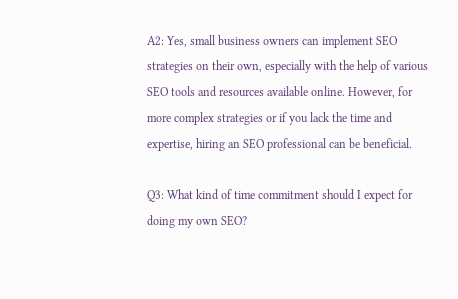A2: Yes, small business owners can implement SEO strategies on their own, especially with the help of various SEO tools and resources available online. However, for more complex strategies or if you lack the time and expertise, hiring an SEO professional can be beneficial.

Q3: What kind of time commitment should I expect for doing my own SEO?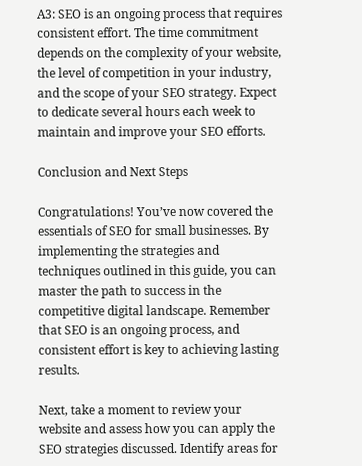A3: SEO is an ongoing process that requires consistent effort. The time commitment depends on the complexity of your website, the level of competition in your industry, and the scope of your SEO strategy. Expect to dedicate several hours each week to maintain and improve your SEO efforts.

Conclusion and Next Steps

Congratulations! You’ve now covered the essentials of SEO for small businesses. By implementing the strategies and techniques outlined in this guide, you can master the path to success in the competitive digital landscape. Remember that SEO is an ongoing process, and consistent effort is key to achieving lasting results.

Next, take a moment to review your website and assess how you can apply the SEO strategies discussed. Identify areas for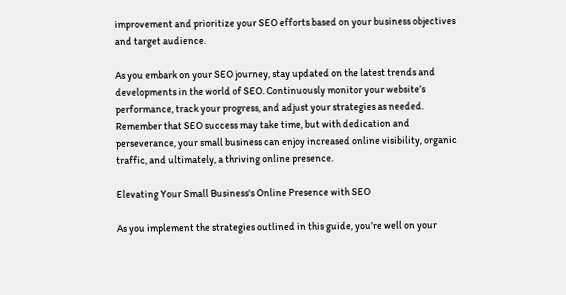improvement and prioritize your SEO efforts based on your business objectives and target audience.

As you embark on your SEO journey, stay updated on the latest trends and developments in the world of SEO. Continuously monitor your website’s performance, track your progress, and adjust your strategies as needed. Remember that SEO success may take time, but with dedication and perseverance, your small business can enjoy increased online visibility, organic traffic, and ultimately, a thriving online presence.

Elevating Your Small Business's Online Presence with SEO

As you implement the strategies outlined in this guide, you’re well on your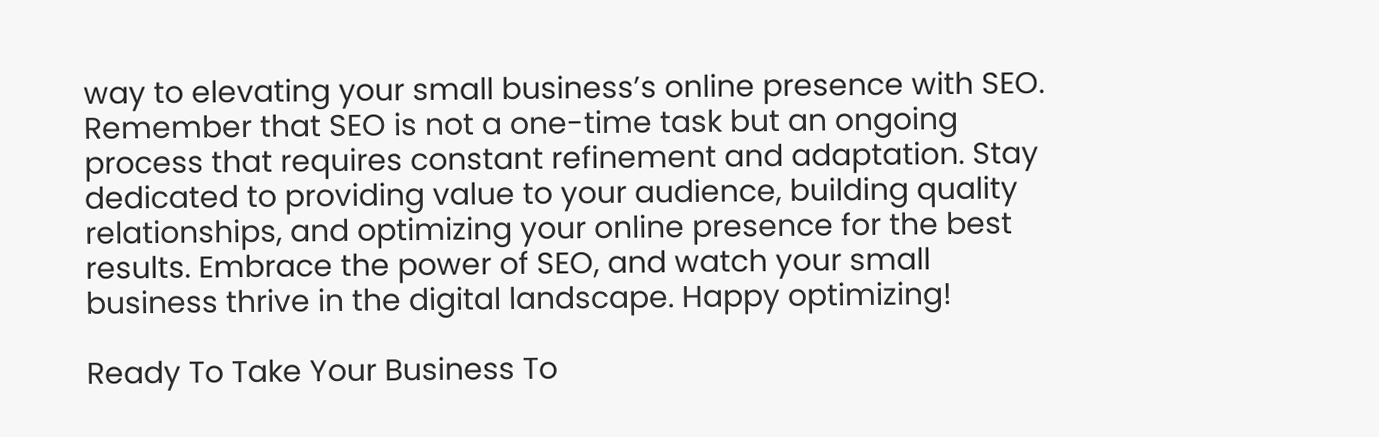way to elevating your small business’s online presence with SEO. Remember that SEO is not a one-time task but an ongoing process that requires constant refinement and adaptation. Stay dedicated to providing value to your audience, building quality relationships, and optimizing your online presence for the best results. Embrace the power of SEO, and watch your small business thrive in the digital landscape. Happy optimizing!

Ready To Take Your Business To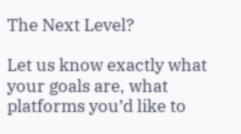The Next Level?

Let us know exactly what your goals are, what platforms you’d like to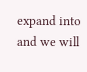expand into and we will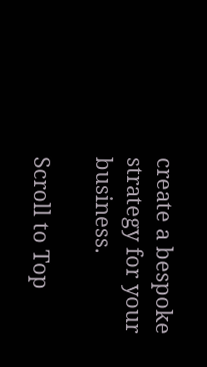create a bespoke strategy for your business.

Scroll to Top